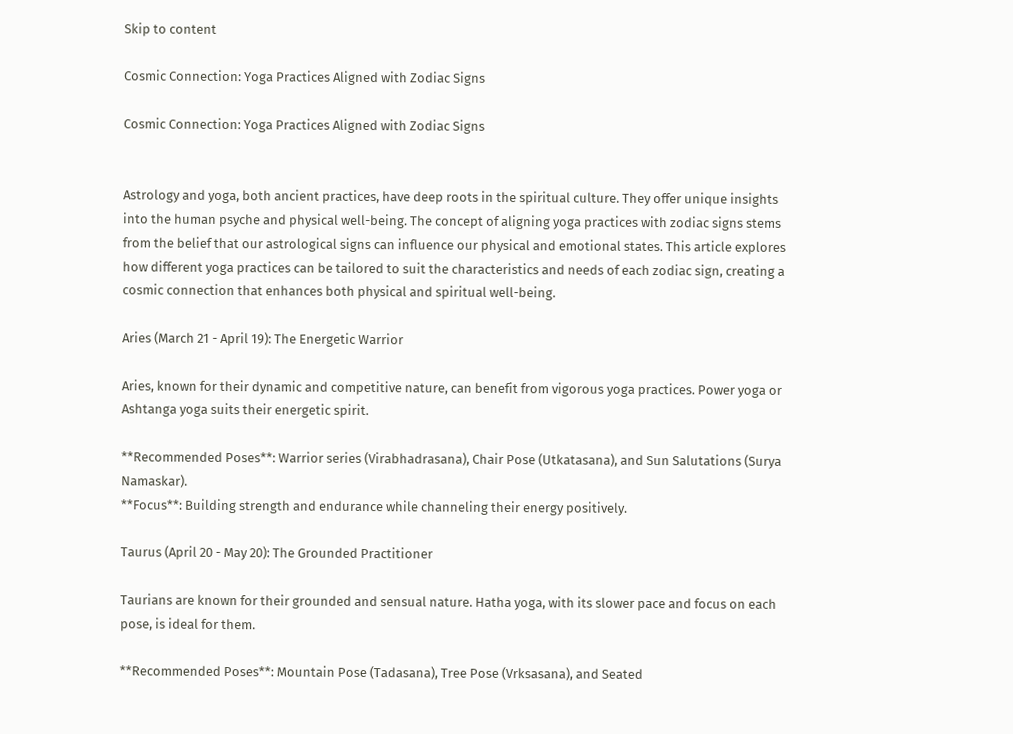Skip to content

Cosmic Connection: Yoga Practices Aligned with Zodiac Signs

Cosmic Connection: Yoga Practices Aligned with Zodiac Signs


Astrology and yoga, both ancient practices, have deep roots in the spiritual culture. They offer unique insights into the human psyche and physical well-being. The concept of aligning yoga practices with zodiac signs stems from the belief that our astrological signs can influence our physical and emotional states. This article explores how different yoga practices can be tailored to suit the characteristics and needs of each zodiac sign, creating a cosmic connection that enhances both physical and spiritual well-being.

Aries (March 21 - April 19): The Energetic Warrior

Aries, known for their dynamic and competitive nature, can benefit from vigorous yoga practices. Power yoga or Ashtanga yoga suits their energetic spirit.

**Recommended Poses**: Warrior series (Virabhadrasana), Chair Pose (Utkatasana), and Sun Salutations (Surya Namaskar).
**Focus**: Building strength and endurance while channeling their energy positively.

Taurus (April 20 - May 20): The Grounded Practitioner

Taurians are known for their grounded and sensual nature. Hatha yoga, with its slower pace and focus on each pose, is ideal for them.

**Recommended Poses**: Mountain Pose (Tadasana), Tree Pose (Vrksasana), and Seated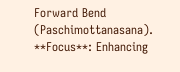Forward Bend (Paschimottanasana).
**Focus**: Enhancing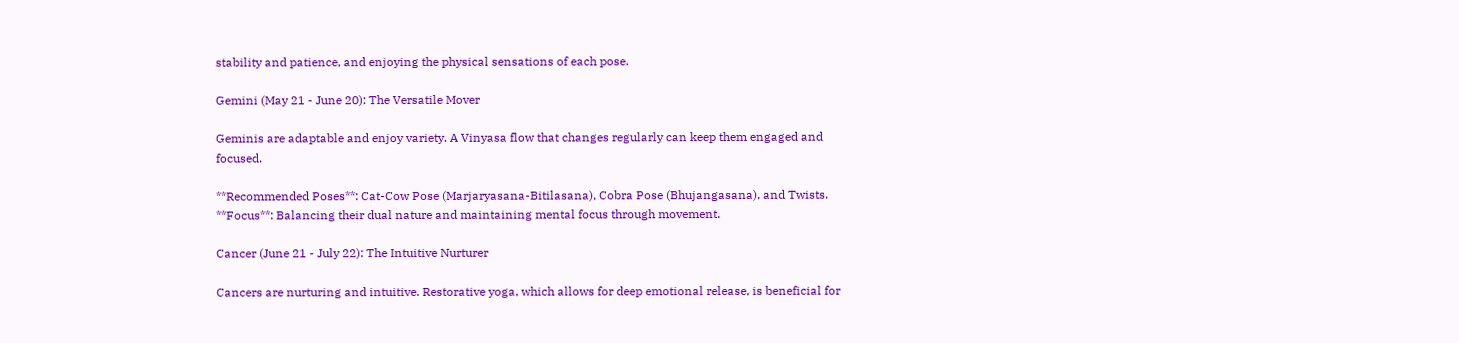stability and patience, and enjoying the physical sensations of each pose.

Gemini (May 21 - June 20): The Versatile Mover

Geminis are adaptable and enjoy variety. A Vinyasa flow that changes regularly can keep them engaged and focused.

**Recommended Poses**: Cat-Cow Pose (Marjaryasana-Bitilasana), Cobra Pose (Bhujangasana), and Twists.
**Focus**: Balancing their dual nature and maintaining mental focus through movement.

Cancer (June 21 - July 22): The Intuitive Nurturer

Cancers are nurturing and intuitive. Restorative yoga, which allows for deep emotional release, is beneficial for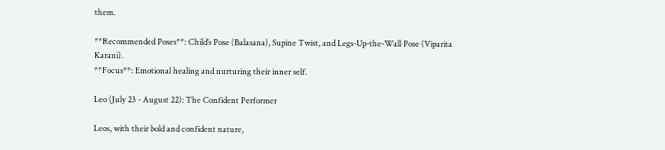them.

**Recommended Poses**: Child’s Pose (Balasana), Supine Twist, and Legs-Up-the-Wall Pose (Viparita Karani).
**Focus**: Emotional healing and nurturing their inner self.

Leo (July 23 - August 22): The Confident Performer

Leos, with their bold and confident nature,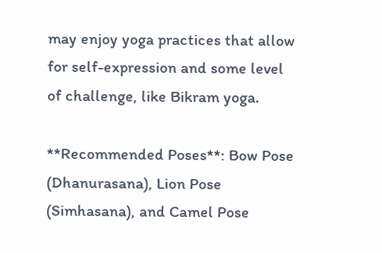may enjoy yoga practices that allow for self-expression and some level of challenge, like Bikram yoga.

**Recommended Poses**: Bow Pose (Dhanurasana), Lion Pose (Simhasana), and Camel Pose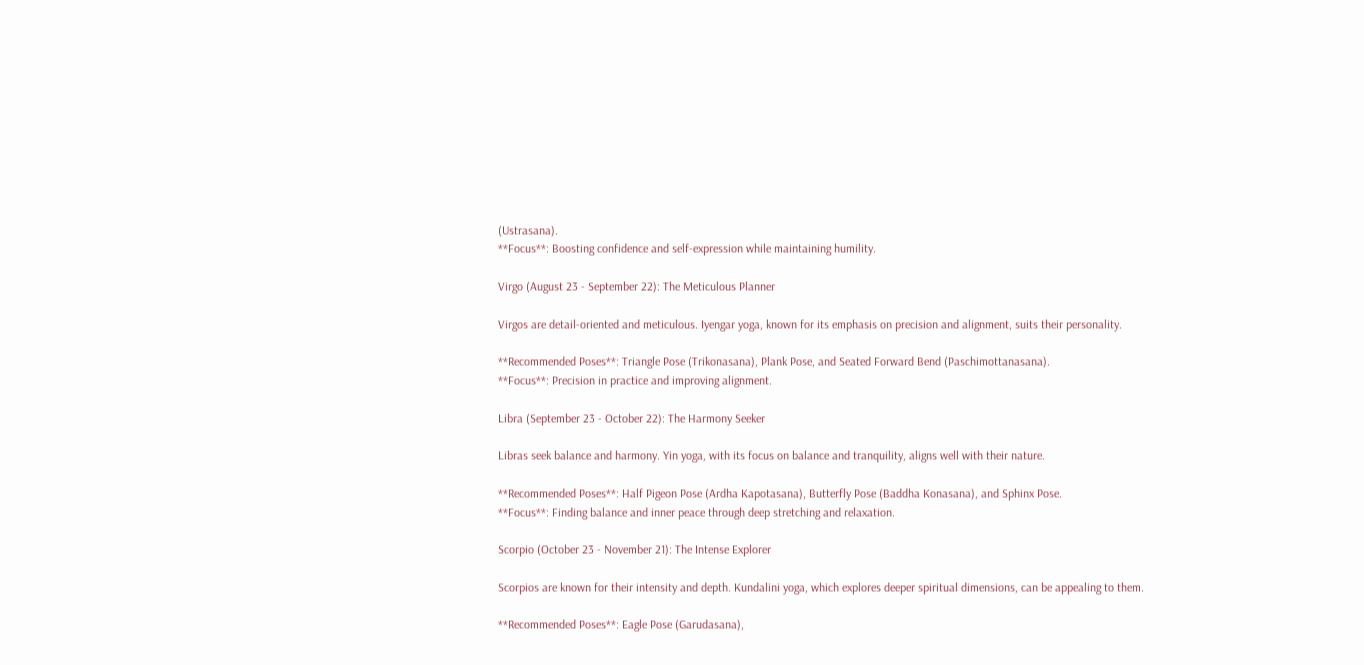(Ustrasana).
**Focus**: Boosting confidence and self-expression while maintaining humility.

Virgo (August 23 - September 22): The Meticulous Planner

Virgos are detail-oriented and meticulous. Iyengar yoga, known for its emphasis on precision and alignment, suits their personality.

**Recommended Poses**: Triangle Pose (Trikonasana), Plank Pose, and Seated Forward Bend (Paschimottanasana).
**Focus**: Precision in practice and improving alignment.

Libra (September 23 - October 22): The Harmony Seeker

Libras seek balance and harmony. Yin yoga, with its focus on balance and tranquility, aligns well with their nature.

**Recommended Poses**: Half Pigeon Pose (Ardha Kapotasana), Butterfly Pose (Baddha Konasana), and Sphinx Pose.
**Focus**: Finding balance and inner peace through deep stretching and relaxation.

Scorpio (October 23 - November 21): The Intense Explorer

Scorpios are known for their intensity and depth. Kundalini yoga, which explores deeper spiritual dimensions, can be appealing to them.

**Recommended Poses**: Eagle Pose (Garudasana),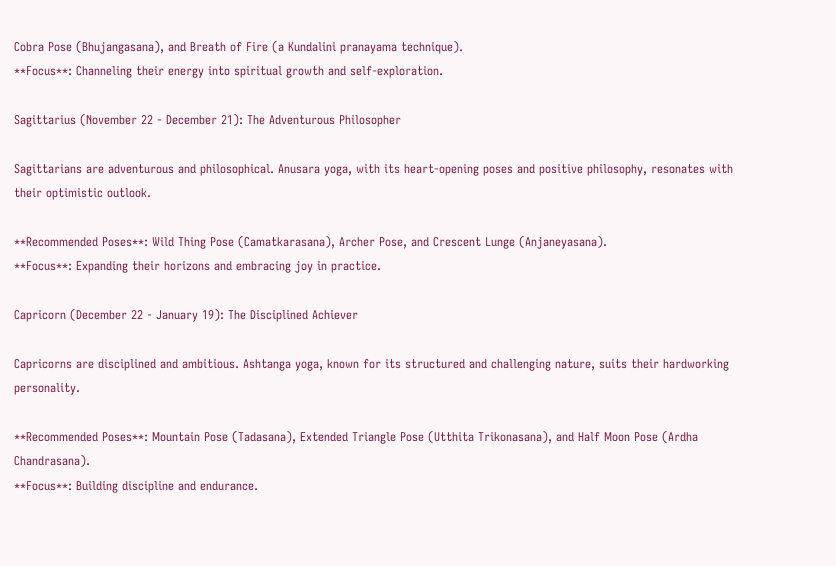Cobra Pose (Bhujangasana), and Breath of Fire (a Kundalini pranayama technique).
**Focus**: Channeling their energy into spiritual growth and self-exploration.

Sagittarius (November 22 - December 21): The Adventurous Philosopher

Sagittarians are adventurous and philosophical. Anusara yoga, with its heart-opening poses and positive philosophy, resonates with their optimistic outlook.

**Recommended Poses**: Wild Thing Pose (Camatkarasana), Archer Pose, and Crescent Lunge (Anjaneyasana).
**Focus**: Expanding their horizons and embracing joy in practice.

Capricorn (December 22 - January 19): The Disciplined Achiever

Capricorns are disciplined and ambitious. Ashtanga yoga, known for its structured and challenging nature, suits their hardworking personality.

**Recommended Poses**: Mountain Pose (Tadasana), Extended Triangle Pose (Utthita Trikonasana), and Half Moon Pose (Ardha Chandrasana).
**Focus**: Building discipline and endurance.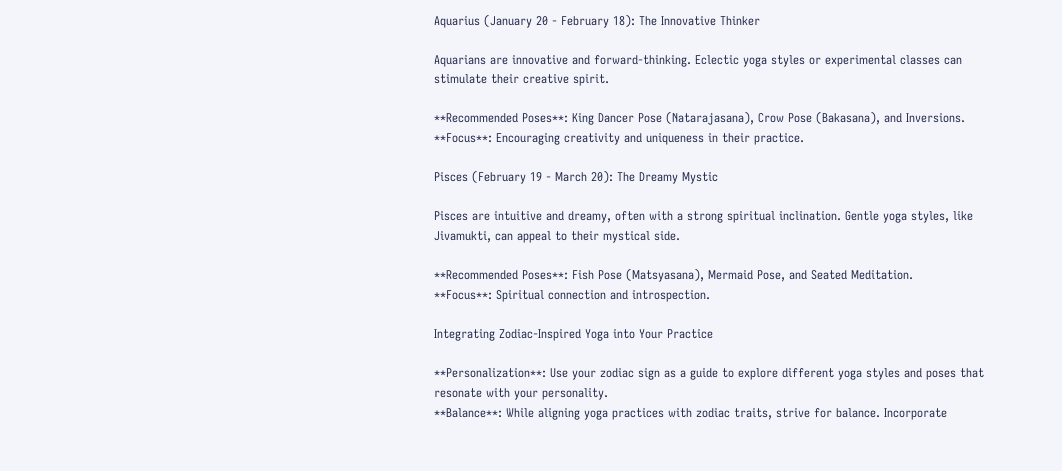Aquarius (January 20 - February 18): The Innovative Thinker

Aquarians are innovative and forward-thinking. Eclectic yoga styles or experimental classes can stimulate their creative spirit.

**Recommended Poses**: King Dancer Pose (Natarajasana), Crow Pose (Bakasana), and Inversions.
**Focus**: Encouraging creativity and uniqueness in their practice.

Pisces (February 19 - March 20): The Dreamy Mystic

Pisces are intuitive and dreamy, often with a strong spiritual inclination. Gentle yoga styles, like Jivamukti, can appeal to their mystical side.

**Recommended Poses**: Fish Pose (Matsyasana), Mermaid Pose, and Seated Meditation.
**Focus**: Spiritual connection and introspection.

Integrating Zodiac-Inspired Yoga into Your Practice

**Personalization**: Use your zodiac sign as a guide to explore different yoga styles and poses that resonate with your personality.
**Balance**: While aligning yoga practices with zodiac traits, strive for balance. Incorporate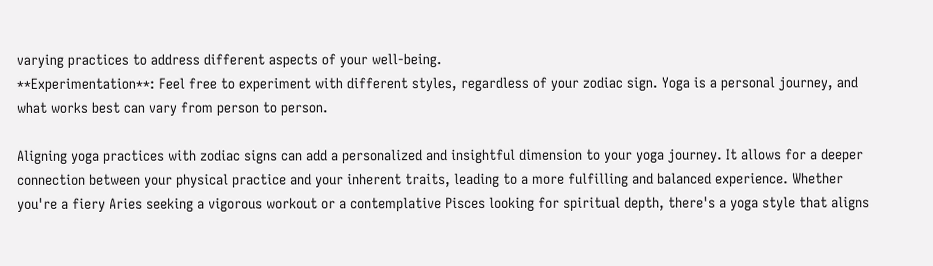varying practices to address different aspects of your well-being.
**Experimentation**: Feel free to experiment with different styles, regardless of your zodiac sign. Yoga is a personal journey, and what works best can vary from person to person.

Aligning yoga practices with zodiac signs can add a personalized and insightful dimension to your yoga journey. It allows for a deeper connection between your physical practice and your inherent traits, leading to a more fulfilling and balanced experience. Whether you're a fiery Aries seeking a vigorous workout or a contemplative Pisces looking for spiritual depth, there's a yoga style that aligns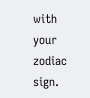with your zodiac sign.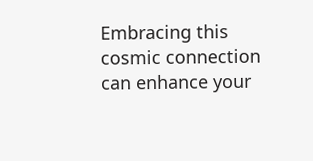Embracing this cosmic connection can enhance your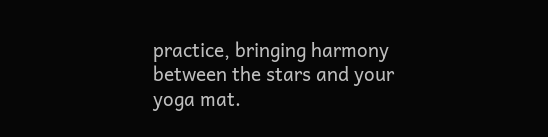practice, bringing harmony between the stars and your yoga mat.